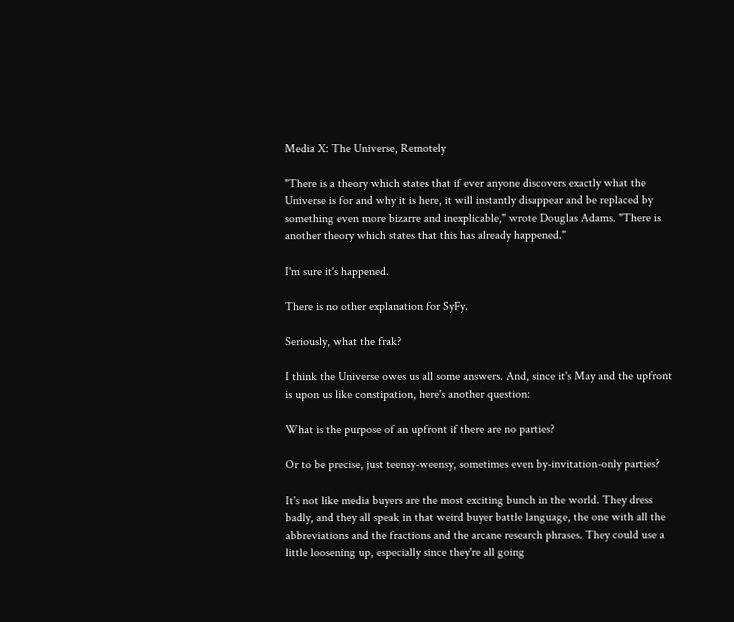Media X: The Universe, Remotely

"There is a theory which states that if ever anyone discovers exactly what the Universe is for and why it is here, it will instantly disappear and be replaced by something even more bizarre and inexplicable," wrote Douglas Adams. "There is another theory which states that this has already happened."

I'm sure it's happened.

There is no other explanation for SyFy.

Seriously, what the frak?

I think the Universe owes us all some answers. And, since it's May and the upfront is upon us like constipation, here's another question:

What is the purpose of an upfront if there are no parties?

Or to be precise, just teensy-weensy, sometimes even by-invitation-only parties?

It's not like media buyers are the most exciting bunch in the world. They dress badly, and they all speak in that weird buyer battle language, the one with all the abbreviations and the fractions and the arcane research phrases. They could use a little loosening up, especially since they're all going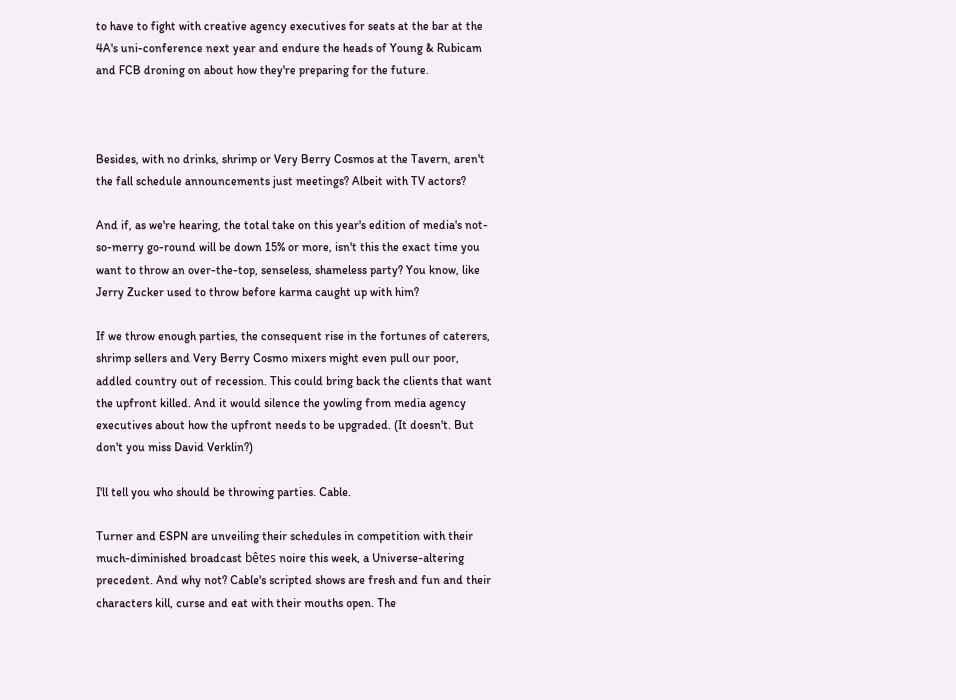to have to fight with creative agency executives for seats at the bar at the 4A's uni-conference next year and endure the heads of Young & Rubicam and FCB droning on about how they're preparing for the future.



Besides, with no drinks, shrimp or Very Berry Cosmos at the Tavern, aren't the fall schedule announcements just meetings? Albeit with TV actors?

And if, as we're hearing, the total take on this year's edition of media's not-so-merry go-round will be down 15% or more, isn't this the exact time you want to throw an over-the-top, senseless, shameless party? You know, like Jerry Zucker used to throw before karma caught up with him?

If we throw enough parties, the consequent rise in the fortunes of caterers, shrimp sellers and Very Berry Cosmo mixers might even pull our poor, addled country out of recession. This could bring back the clients that want the upfront killed. And it would silence the yowling from media agency executives about how the upfront needs to be upgraded. (It doesn't. But don't you miss David Verklin?)

I'll tell you who should be throwing parties. Cable.

Turner and ESPN are unveiling their schedules in competition with their much-diminished broadcast bêtes noire this week, a Universe-altering precedent. And why not? Cable's scripted shows are fresh and fun and their characters kill, curse and eat with their mouths open. The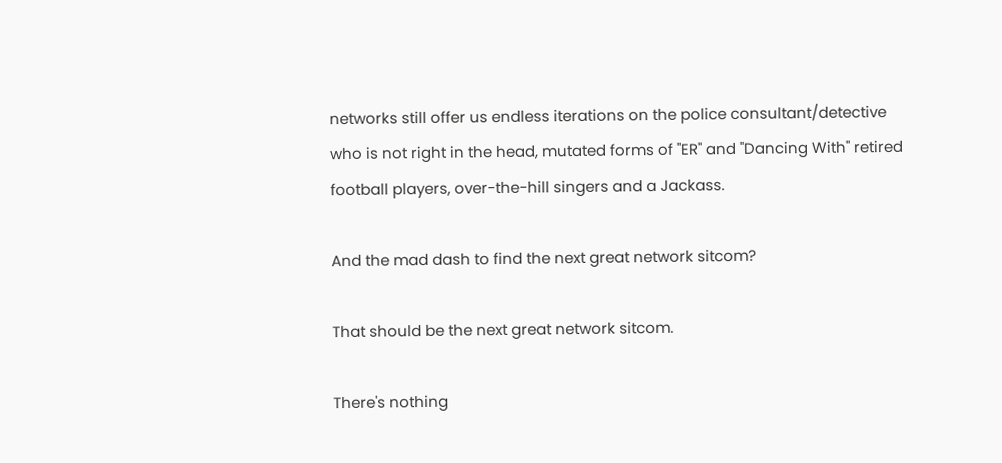networks still offer us endless iterations on the police consultant/detective who is not right in the head, mutated forms of "ER" and "Dancing With" retired football players, over-the-hill singers and a Jackass.

And the mad dash to find the next great network sitcom?

That should be the next great network sitcom.

There's nothing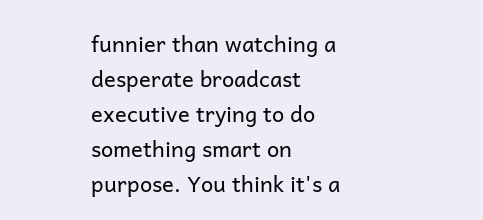funnier than watching a desperate broadcast executive trying to do something smart on purpose. You think it's a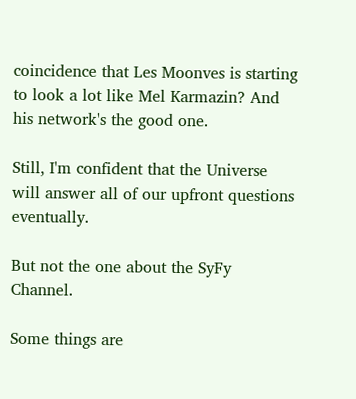coincidence that Les Moonves is starting to look a lot like Mel Karmazin? And his network's the good one.

Still, I'm confident that the Universe will answer all of our upfront questions eventually.

But not the one about the SyFy Channel.

Some things are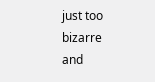just too bizarre and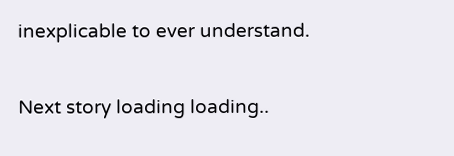inexplicable to ever understand.

Next story loading loading..